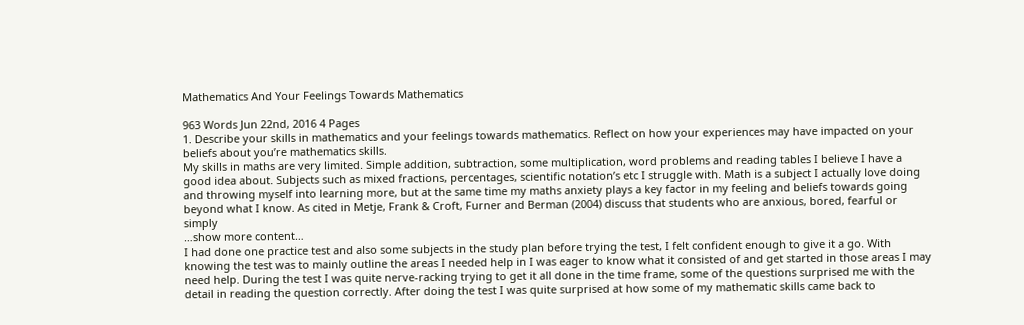Mathematics And Your Feelings Towards Mathematics

963 Words Jun 22nd, 2016 4 Pages
1. Describe your skills in mathematics and your feelings towards mathematics. Reflect on how your experiences may have impacted on your beliefs about you’re mathematics skills.
My skills in maths are very limited. Simple addition, subtraction, some multiplication, word problems and reading tables I believe I have a good idea about. Subjects such as mixed fractions, percentages, scientific notation’s etc I struggle with. Math is a subject I actually love doing and throwing myself into learning more, but at the same time my maths anxiety plays a key factor in my feeling and beliefs towards going beyond what I know. As cited in Metje, Frank & Croft, Furner and Berman (2004) discuss that students who are anxious, bored, fearful or simply
…show more content…
I had done one practice test and also some subjects in the study plan before trying the test, I felt confident enough to give it a go. With knowing the test was to mainly outline the areas I needed help in I was eager to know what it consisted of and get started in those areas I may need help. During the test I was quite nerve-racking trying to get it all done in the time frame, some of the questions surprised me with the detail in reading the question correctly. After doing the test I was quite surprised at how some of my mathematic skills came back to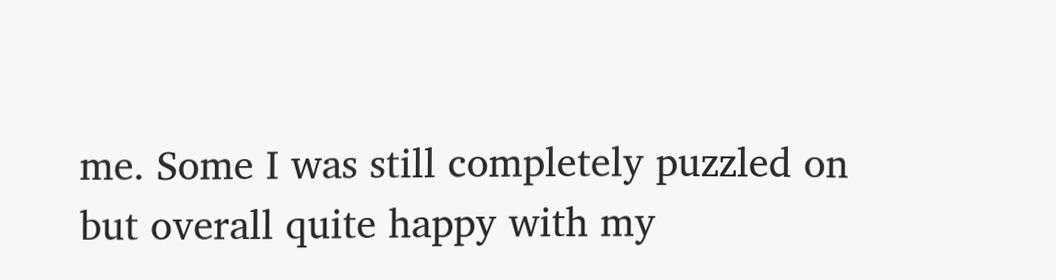me. Some I was still completely puzzled on but overall quite happy with my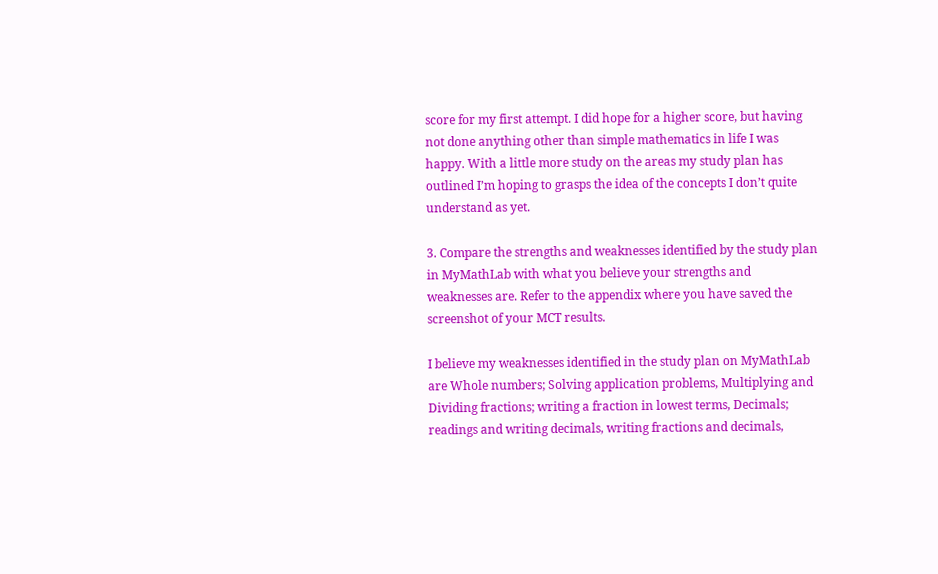score for my first attempt. I did hope for a higher score, but having not done anything other than simple mathematics in life I was happy. With a little more study on the areas my study plan has outlined I’m hoping to grasps the idea of the concepts I don’t quite understand as yet.

3. Compare the strengths and weaknesses identified by the study plan in MyMathLab with what you believe your strengths and weaknesses are. Refer to the appendix where you have saved the screenshot of your MCT results.

I believe my weaknesses identified in the study plan on MyMathLab are Whole numbers; Solving application problems, Multiplying and Dividing fractions; writing a fraction in lowest terms, Decimals; readings and writing decimals, writing fractions and decimals,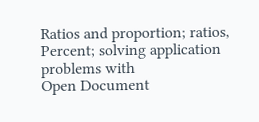Ratios and proportion; ratios, Percent; solving application problems with
Open Document